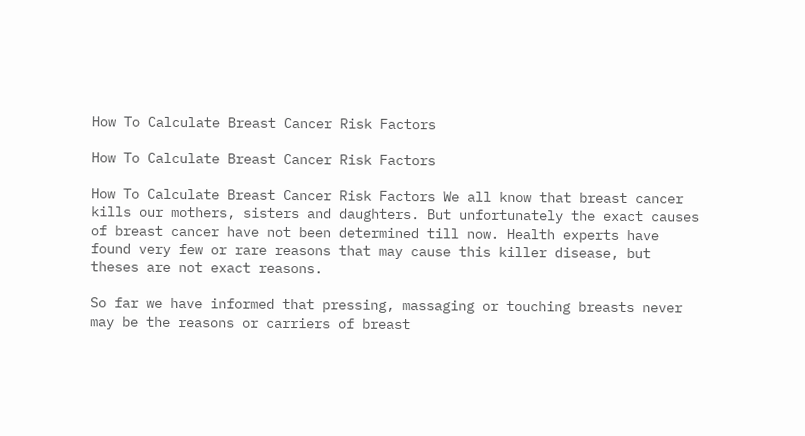How To Calculate Breast Cancer Risk Factors

How To Calculate Breast Cancer Risk Factors

How To Calculate Breast Cancer Risk Factors We all know that breast cancer kills our mothers, sisters and daughters. But unfortunately the exact causes of breast cancer have not been determined till now. Health experts have found very few or rare reasons that may cause this killer disease, but theses are not exact reasons.

So far we have informed that pressing, massaging or touching breasts never may be the reasons or carriers of breast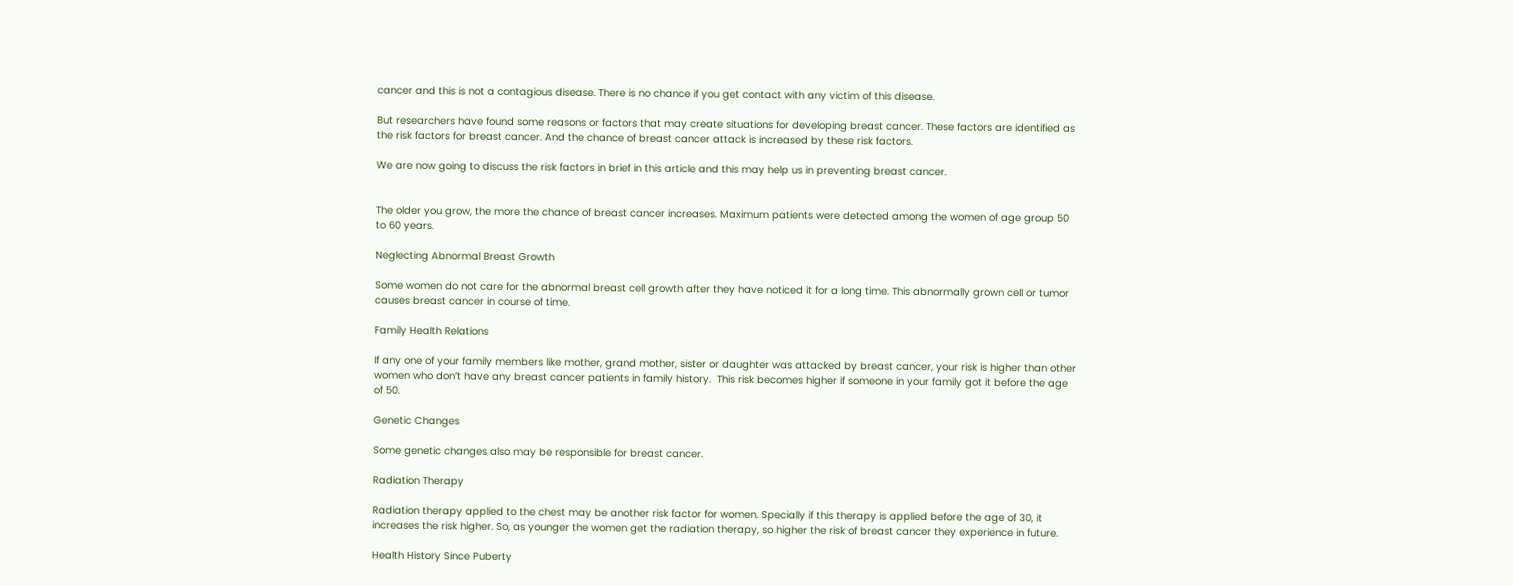cancer and this is not a contagious disease. There is no chance if you get contact with any victim of this disease.

But researchers have found some reasons or factors that may create situations for developing breast cancer. These factors are identified as the risk factors for breast cancer. And the chance of breast cancer attack is increased by these risk factors.

We are now going to discuss the risk factors in brief in this article and this may help us in preventing breast cancer.


The older you grow, the more the chance of breast cancer increases. Maximum patients were detected among the women of age group 50 to 60 years.

Neglecting Abnormal Breast Growth

Some women do not care for the abnormal breast cell growth after they have noticed it for a long time. This abnormally grown cell or tumor causes breast cancer in course of time.

Family Health Relations

If any one of your family members like mother, grand mother, sister or daughter was attacked by breast cancer, your risk is higher than other women who don’t have any breast cancer patients in family history.  This risk becomes higher if someone in your family got it before the age of 50.

Genetic Changes

Some genetic changes also may be responsible for breast cancer.

Radiation Therapy

Radiation therapy applied to the chest may be another risk factor for women. Specially if this therapy is applied before the age of 30, it increases the risk higher. So, as younger the women get the radiation therapy, so higher the risk of breast cancer they experience in future.

Health History Since Puberty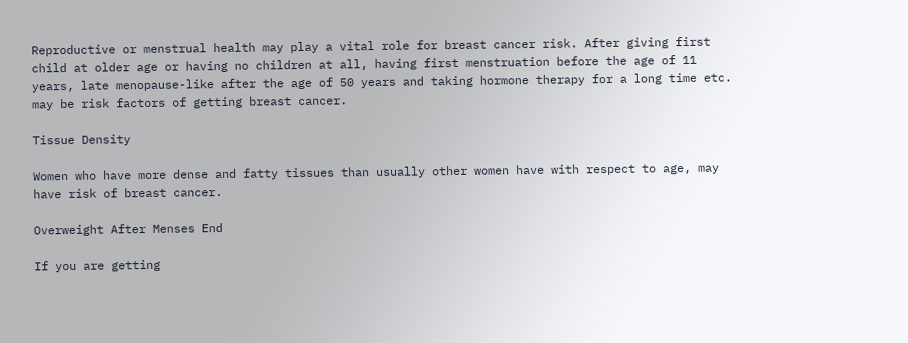Reproductive or menstrual health may play a vital role for breast cancer risk. After giving first child at older age or having no children at all, having first menstruation before the age of 11 years, late menopause-like after the age of 50 years and taking hormone therapy for a long time etc. may be risk factors of getting breast cancer.

Tissue Density

Women who have more dense and fatty tissues than usually other women have with respect to age, may have risk of breast cancer.

Overweight After Menses End

If you are getting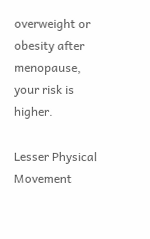overweight or obesity after menopause, your risk is higher.

Lesser Physical Movement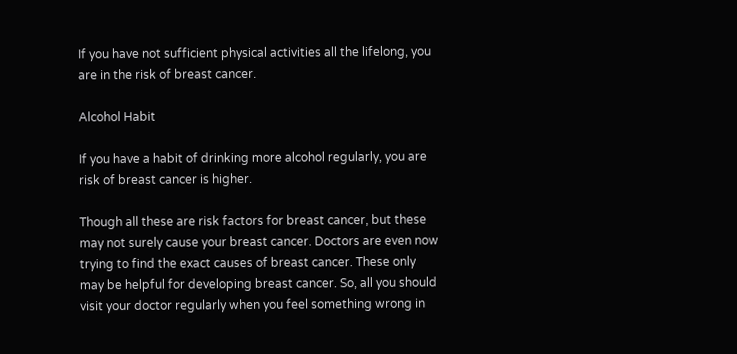If you have not sufficient physical activities all the lifelong, you are in the risk of breast cancer.

Alcohol Habit

If you have a habit of drinking more alcohol regularly, you are risk of breast cancer is higher.

Though all these are risk factors for breast cancer, but these may not surely cause your breast cancer. Doctors are even now trying to find the exact causes of breast cancer. These only may be helpful for developing breast cancer. So, all you should visit your doctor regularly when you feel something wrong in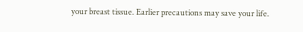your breast tissue. Earlier precautions may save your life.